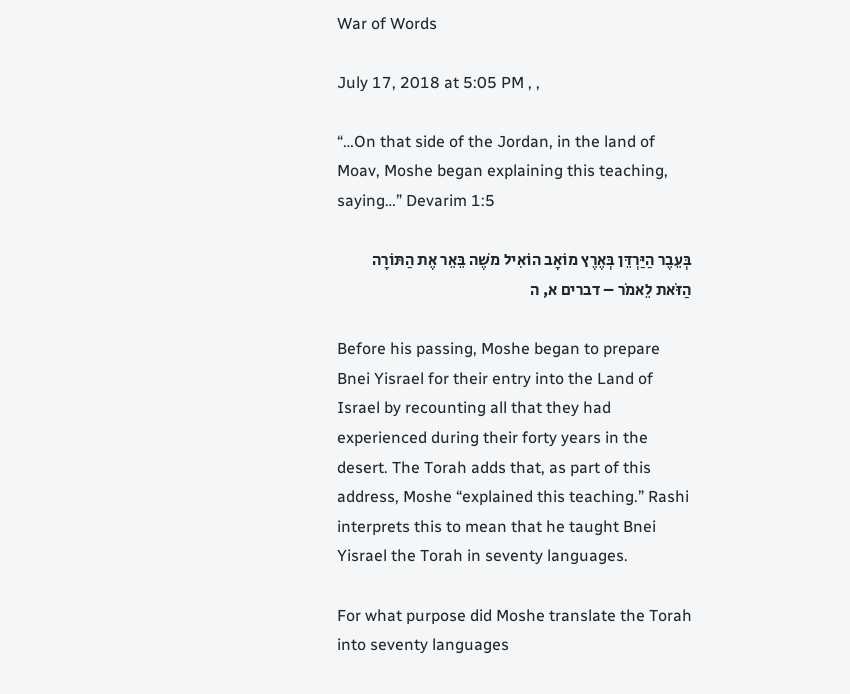War of Words

July 17, 2018 at 5:05 PM , ,

“…On that side of the Jordan, in the land of Moav, Moshe began explaining this teaching, saying…” Devarim 1:5

בְּעֵבֶר הַיַּרְדֵּן בְּאֶרֶץ מוֹאָב הוֹאִיל משֶׁה בֵּאֵר אֶת הַתּוֹרָה הַזֹּאת לֵאמֹר – דברים א, ה

Before his passing, Moshe began to prepare Bnei Yisrael for their entry into the Land of Israel by recounting all that they had experienced during their forty years in the desert. The Torah adds that, as part of this address, Moshe “explained this teaching.” Rashi interprets this to mean that he taught Bnei Yisrael the Torah in seventy languages.

For what purpose did Moshe translate the Torah into seventy languages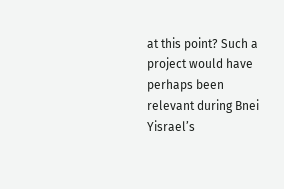at this point? Such a project would have perhaps been relevant during Bnei Yisrael’s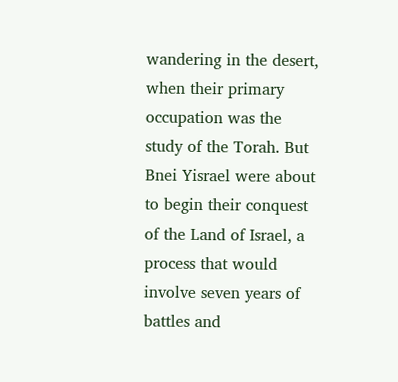wandering in the desert, when their primary occupation was the study of the Torah. But Bnei Yisrael were about to begin their conquest of the Land of Israel, a process that would involve seven years of battles and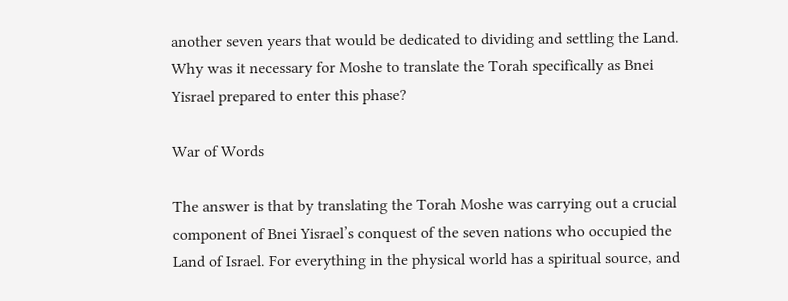another seven years that would be dedicated to dividing and settling the Land. Why was it necessary for Moshe to translate the Torah specifically as Bnei Yisrael prepared to enter this phase?

War of Words

The answer is that by translating the Torah Moshe was carrying out a crucial component of Bnei Yisrael’s conquest of the seven nations who occupied the Land of Israel. For everything in the physical world has a spiritual source, and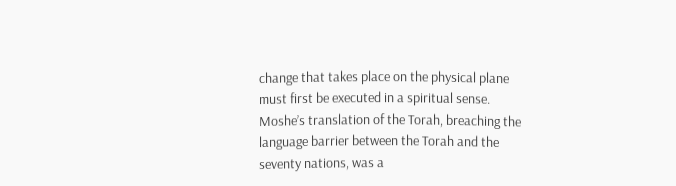change that takes place on the physical plane must first be executed in a spiritual sense. Moshe’s translation of the Torah, breaching the language barrier between the Torah and the seventy nations, was a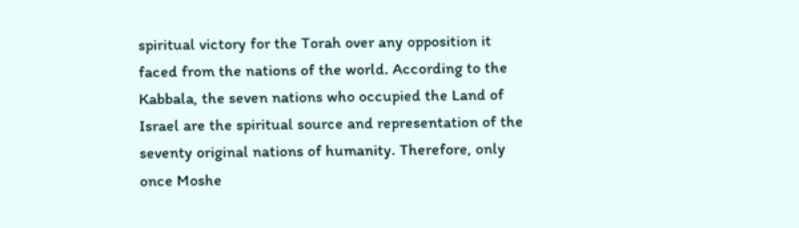spiritual victory for the Torah over any opposition it faced from the nations of the world. According to the Kabbala, the seven nations who occupied the Land of Israel are the spiritual source and representation of the seventy original nations of humanity. Therefore, only once Moshe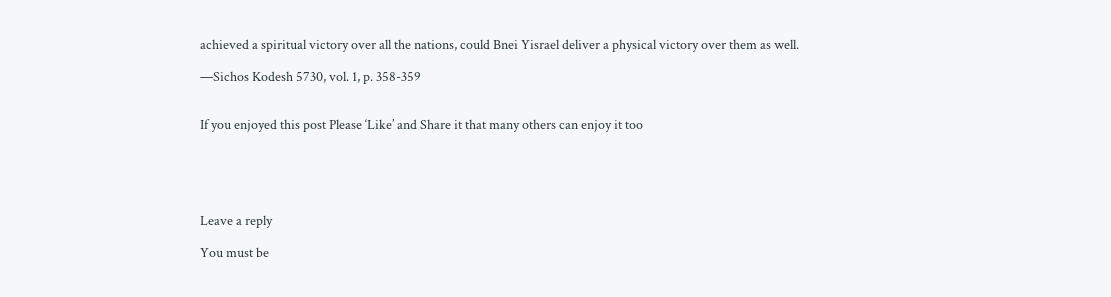achieved a spiritual victory over all the nations, could Bnei Yisrael deliver a physical victory over them as well.

—Sichos Kodesh 5730, vol. 1, p. 358-359


If you enjoyed this post Please ‘Like’ and Share it that many others can enjoy it too





Leave a reply

You must be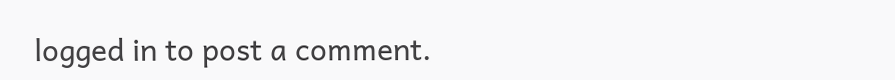logged in to post a comment.